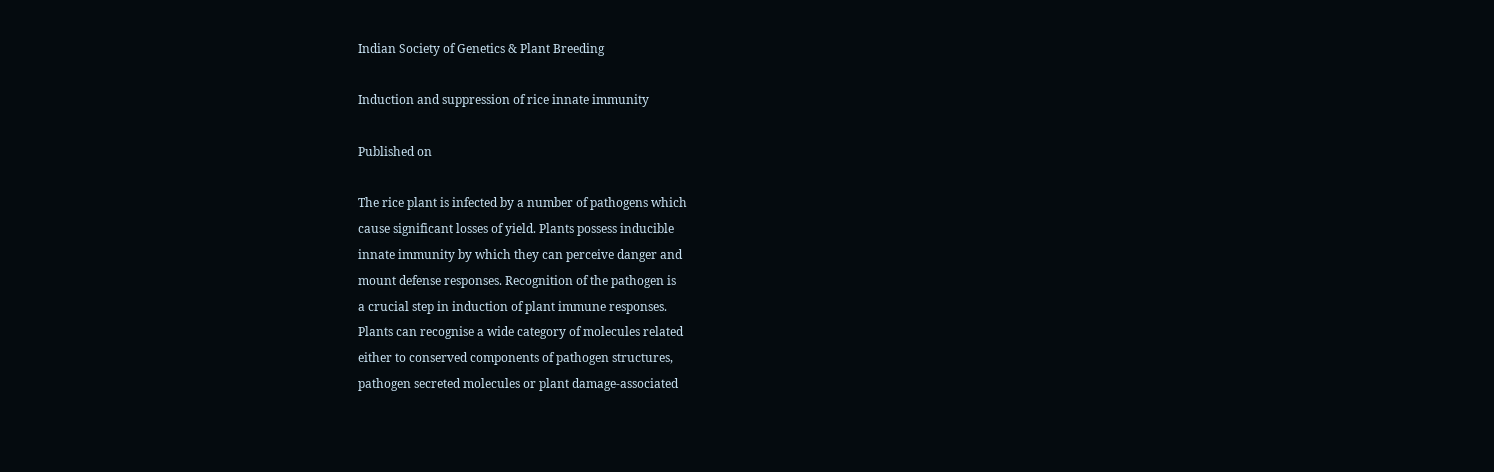Indian Society of Genetics & Plant Breeding

Induction and suppression of rice innate immunity

Published on

The rice plant is infected by a number of pathogens which
cause significant losses of yield. Plants possess inducible
innate immunity by which they can perceive danger and
mount defense responses. Recognition of the pathogen is
a crucial step in induction of plant immune responses.
Plants can recognise a wide category of molecules related
either to conserved components of pathogen structures,
pathogen secreted molecules or plant damage-associated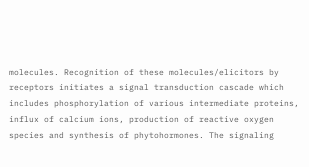molecules. Recognition of these molecules/elicitors by
receptors initiates a signal transduction cascade which
includes phosphorylation of various intermediate proteins,
influx of calcium ions, production of reactive oxygen
species and synthesis of phytohormones. The signaling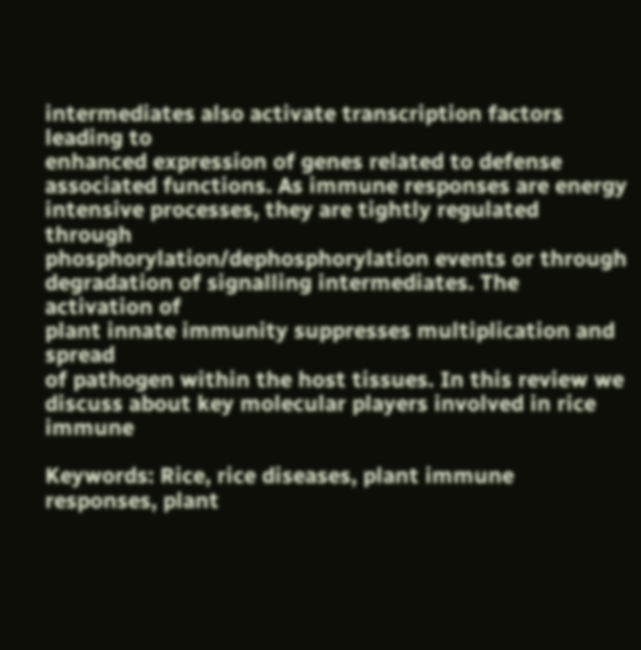intermediates also activate transcription factors leading to
enhanced expression of genes related to defense
associated functions. As immune responses are energy
intensive processes, they are tightly regulated through
phosphorylation/dephosphorylation events or through
degradation of signalling intermediates. The activation of
plant innate immunity suppresses multiplication and spread
of pathogen within the host tissues. In this review we
discuss about key molecular players involved in rice immune

Keywords: Rice, rice diseases, plant immune responses, plant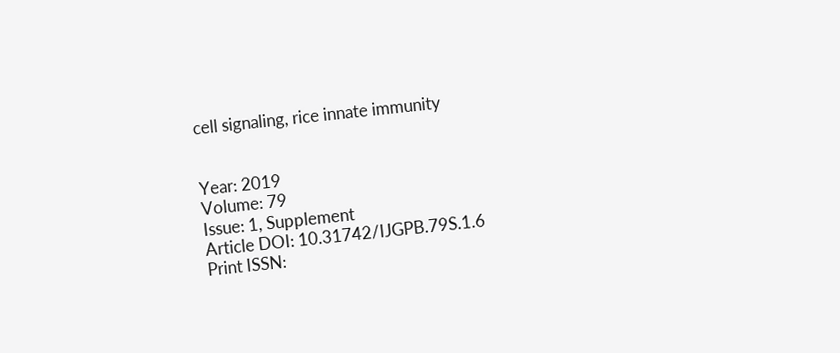cell signaling, rice innate immunity


Year: 2019
Volume: 79
Issue: 1, Supplement
Article DOI: 10.31742/IJGPB.79S.1.6
Print ISSN: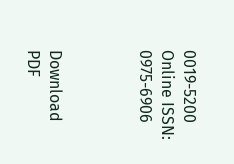0019-5200
Online ISSN: 0975-6906



Download PDF